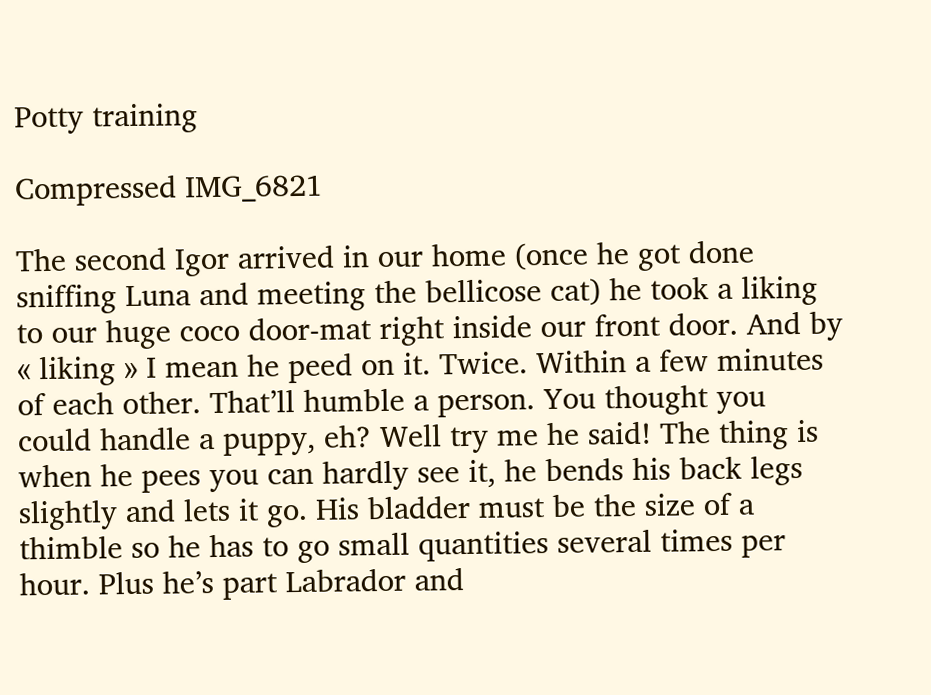Potty training

Compressed IMG_6821

The second Igor arrived in our home (once he got done sniffing Luna and meeting the bellicose cat) he took a liking to our huge coco door-mat right inside our front door. And by « liking » I mean he peed on it. Twice. Within a few minutes of each other. That’ll humble a person. You thought you could handle a puppy, eh? Well try me he said! The thing is when he pees you can hardly see it, he bends his back legs slightly and lets it go. His bladder must be the size of a thimble so he has to go small quantities several times per hour. Plus he’s part Labrador and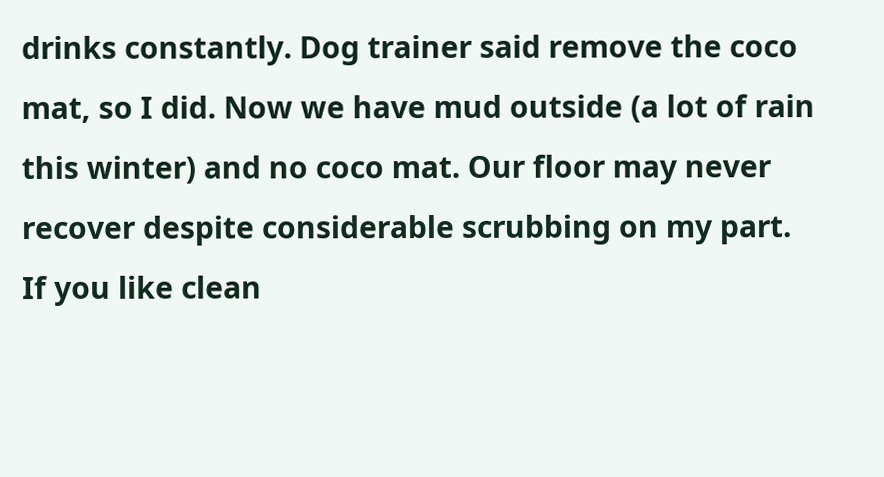drinks constantly. Dog trainer said remove the coco mat, so I did. Now we have mud outside (a lot of rain this winter) and no coco mat. Our floor may never recover despite considerable scrubbing on my part. If you like clean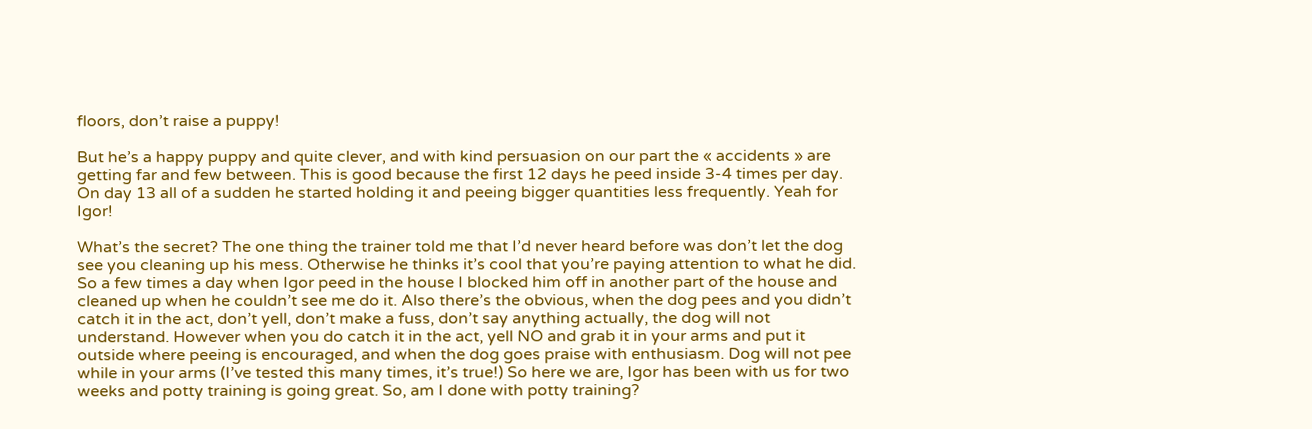floors, don’t raise a puppy!

But he’s a happy puppy and quite clever, and with kind persuasion on our part the « accidents » are getting far and few between. This is good because the first 12 days he peed inside 3-4 times per day. On day 13 all of a sudden he started holding it and peeing bigger quantities less frequently. Yeah for Igor!

What’s the secret? The one thing the trainer told me that I’d never heard before was don’t let the dog see you cleaning up his mess. Otherwise he thinks it’s cool that you’re paying attention to what he did. So a few times a day when Igor peed in the house I blocked him off in another part of the house and cleaned up when he couldn’t see me do it. Also there’s the obvious, when the dog pees and you didn’t catch it in the act, don’t yell, don’t make a fuss, don’t say anything actually, the dog will not understand. However when you do catch it in the act, yell NO and grab it in your arms and put it outside where peeing is encouraged, and when the dog goes praise with enthusiasm. Dog will not pee while in your arms (I’ve tested this many times, it’s true!) So here we are, Igor has been with us for two weeks and potty training is going great. So, am I done with potty training?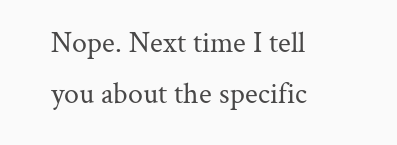Nope. Next time I tell you about the specific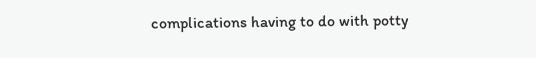complications having to do with potty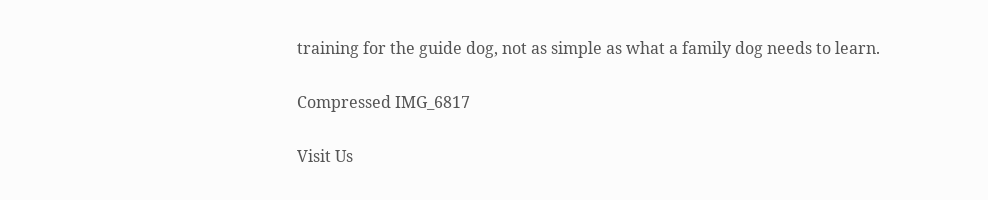training for the guide dog, not as simple as what a family dog needs to learn.

Compressed IMG_6817

Visit Us